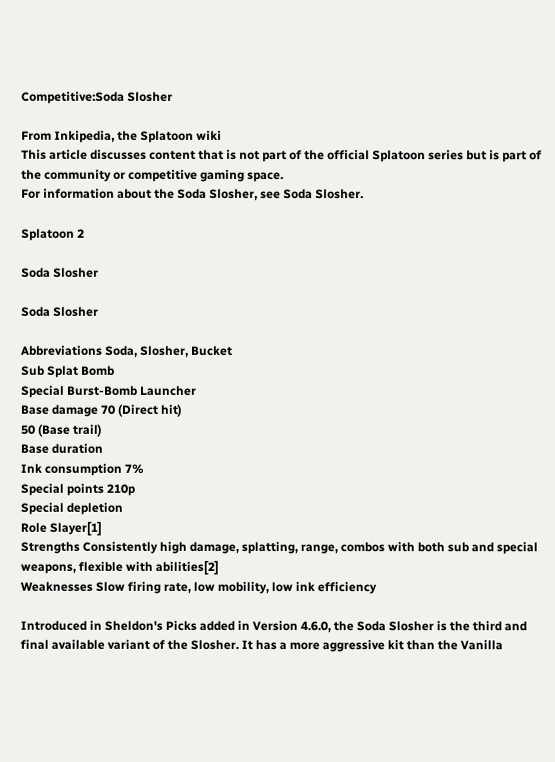Competitive:Soda Slosher

From Inkipedia, the Splatoon wiki
This article discusses content that is not part of the official Splatoon series but is part of the community or competitive gaming space.
For information about the Soda Slosher, see Soda Slosher.

Splatoon 2

Soda Slosher

Soda Slosher

Abbreviations Soda, Slosher, Bucket
Sub Splat Bomb
Special Burst-Bomb Launcher
Base damage 70 (Direct hit)
50 (Base trail)
Base duration
Ink consumption 7%
Special points 210p
Special depletion
Role Slayer[1]
Strengths Consistently high damage, splatting, range, combos with both sub and special weapons, flexible with abilities[2]
Weaknesses Slow firing rate, low mobility, low ink efficiency

Introduced in Sheldon's Picks added in Version 4.6.0, the Soda Slosher is the third and final available variant of the Slosher. It has a more aggressive kit than the Vanilla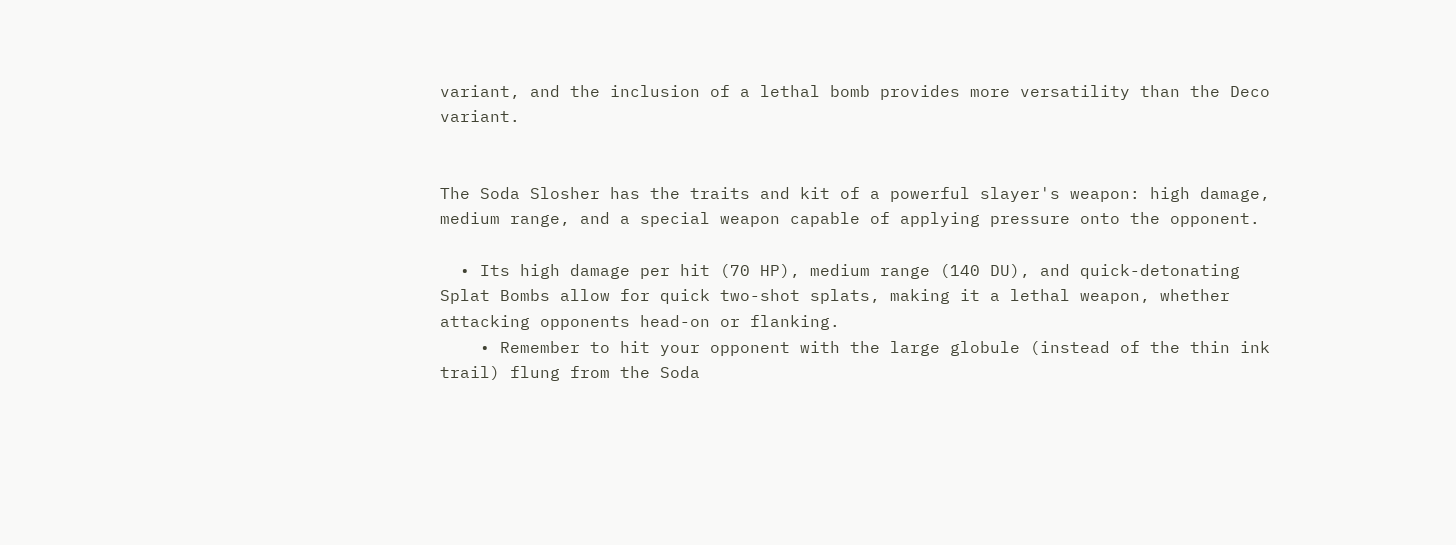variant, and the inclusion of a lethal bomb provides more versatility than the Deco variant.


The Soda Slosher has the traits and kit of a powerful slayer's weapon: high damage, medium range, and a special weapon capable of applying pressure onto the opponent.

  • Its high damage per hit (70 HP), medium range (140 DU), and quick-detonating Splat Bombs allow for quick two-shot splats, making it a lethal weapon, whether attacking opponents head-on or flanking.
    • Remember to hit your opponent with the large globule (instead of the thin ink trail) flung from the Soda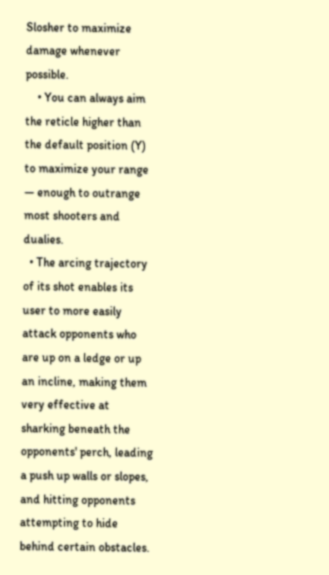Slosher to maximize damage whenever possible.
    • You can always aim the reticle higher than the default position (Y) to maximize your range — enough to outrange most shooters and dualies.
  • The arcing trajectory of its shot enables its user to more easily attack opponents who are up on a ledge or up an incline, making them very effective at sharking beneath the opponents' perch, leading a push up walls or slopes, and hitting opponents attempting to hide behind certain obstacles.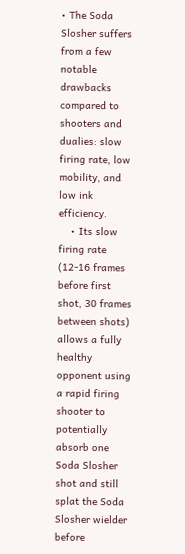• The Soda Slosher suffers from a few notable drawbacks compared to shooters and dualies: slow firing rate, low mobility, and low ink efficiency.
    • Its slow firing rate (12-16 frames before first shot, 30 frames between shots) allows a fully healthy opponent using a rapid firing shooter to potentially absorb one Soda Slosher shot and still splat the Soda Slosher wielder before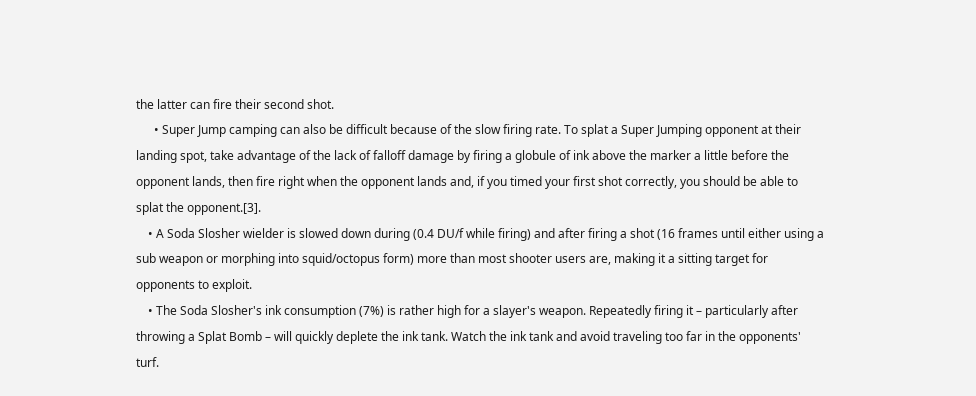the latter can fire their second shot.
      • Super Jump camping can also be difficult because of the slow firing rate. To splat a Super Jumping opponent at their landing spot, take advantage of the lack of falloff damage by firing a globule of ink above the marker a little before the opponent lands, then fire right when the opponent lands and, if you timed your first shot correctly, you should be able to splat the opponent.[3].
    • A Soda Slosher wielder is slowed down during (0.4 DU/f while firing) and after firing a shot (16 frames until either using a sub weapon or morphing into squid/octopus form) more than most shooter users are, making it a sitting target for opponents to exploit.
    • The Soda Slosher's ink consumption (7%) is rather high for a slayer's weapon. Repeatedly firing it – particularly after throwing a Splat Bomb – will quickly deplete the ink tank. Watch the ink tank and avoid traveling too far in the opponents' turf.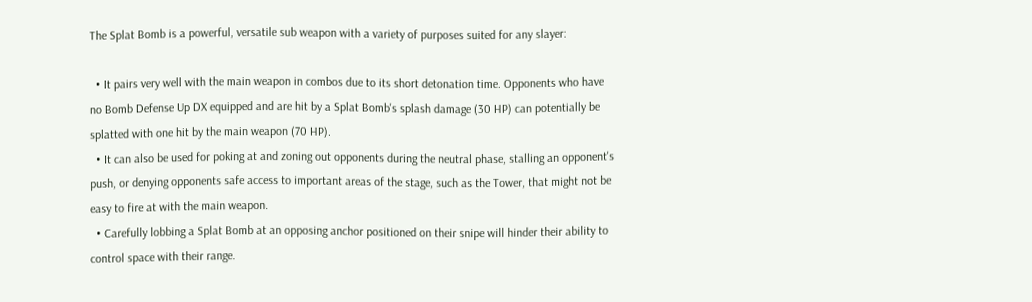The Splat Bomb is a powerful, versatile sub weapon with a variety of purposes suited for any slayer:

  • It pairs very well with the main weapon in combos due to its short detonation time. Opponents who have no Bomb Defense Up DX equipped and are hit by a Splat Bomb's splash damage (30 HP) can potentially be splatted with one hit by the main weapon (70 HP).
  • It can also be used for poking at and zoning out opponents during the neutral phase, stalling an opponent's push, or denying opponents safe access to important areas of the stage, such as the Tower, that might not be easy to fire at with the main weapon.
  • Carefully lobbing a Splat Bomb at an opposing anchor positioned on their snipe will hinder their ability to control space with their range.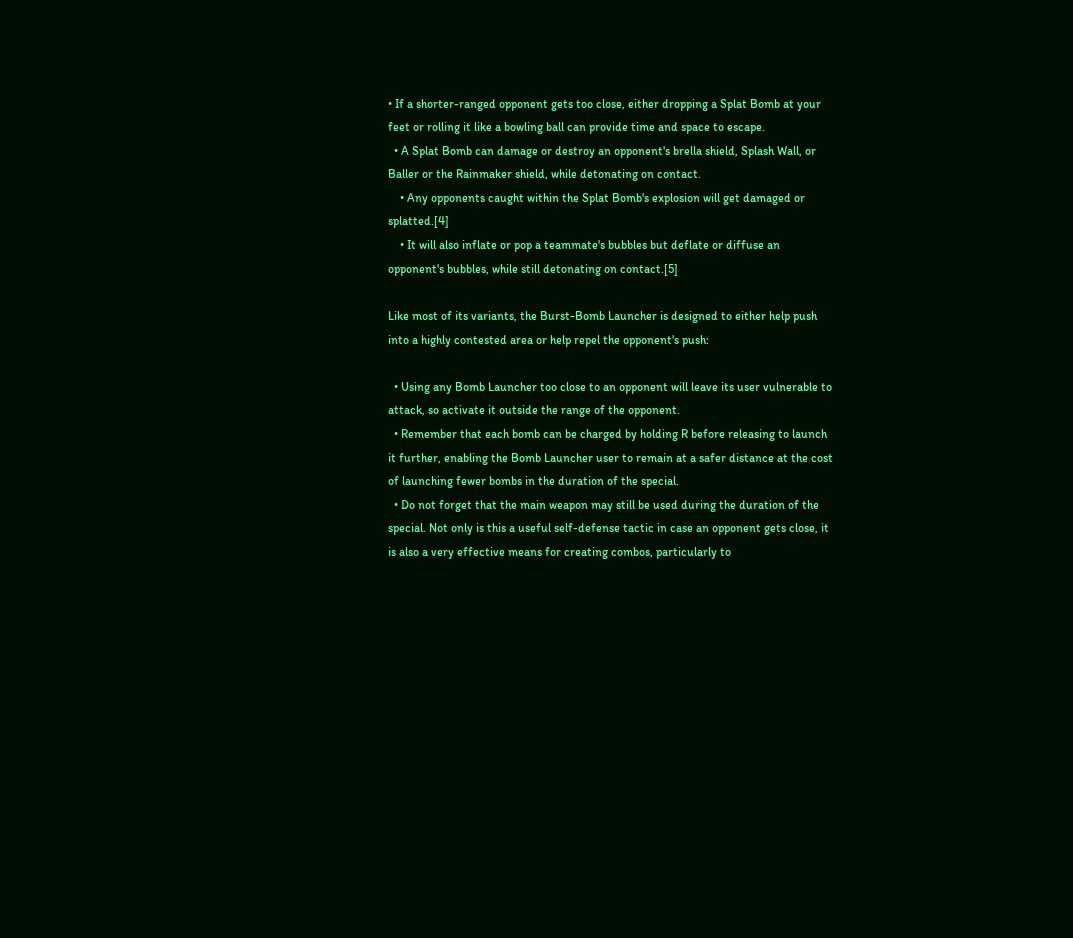• If a shorter-ranged opponent gets too close, either dropping a Splat Bomb at your feet or rolling it like a bowling ball can provide time and space to escape.
  • A Splat Bomb can damage or destroy an opponent's brella shield, Splash Wall, or Baller or the Rainmaker shield, while detonating on contact.
    • Any opponents caught within the Splat Bomb's explosion will get damaged or splatted.[4]
    • It will also inflate or pop a teammate's bubbles but deflate or diffuse an opponent's bubbles, while still detonating on contact.[5]

Like most of its variants, the Burst-Bomb Launcher is designed to either help push into a highly contested area or help repel the opponent's push:

  • Using any Bomb Launcher too close to an opponent will leave its user vulnerable to attack, so activate it outside the range of the opponent.
  • Remember that each bomb can be charged by holding R before releasing to launch it further, enabling the Bomb Launcher user to remain at a safer distance at the cost of launching fewer bombs in the duration of the special.
  • Do not forget that the main weapon may still be used during the duration of the special. Not only is this a useful self-defense tactic in case an opponent gets close, it is also a very effective means for creating combos, particularly to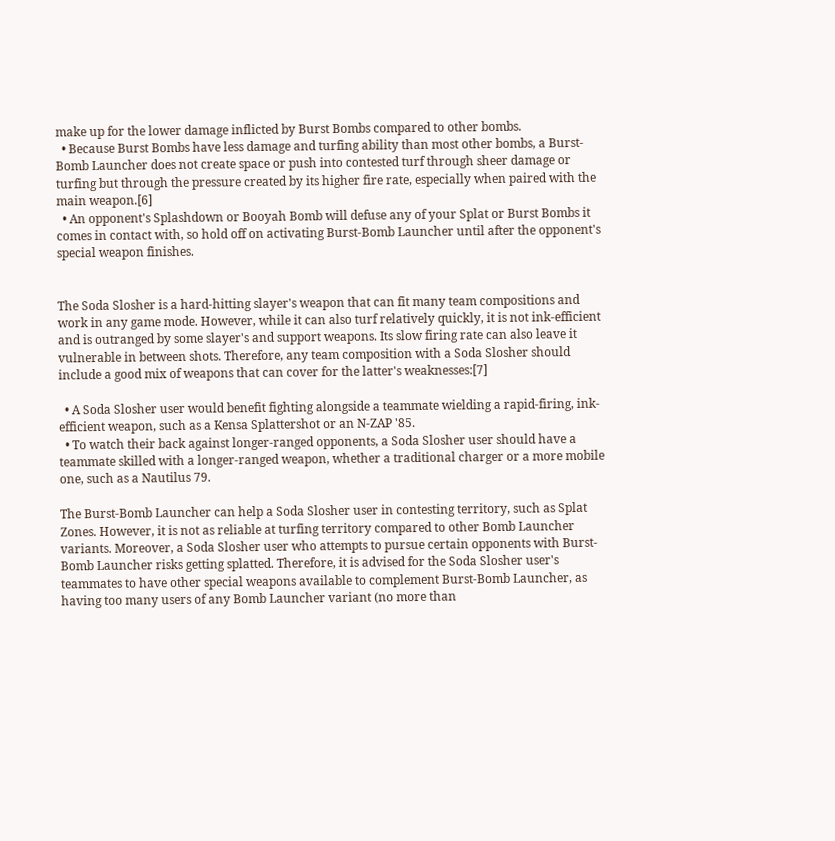make up for the lower damage inflicted by Burst Bombs compared to other bombs.
  • Because Burst Bombs have less damage and turfing ability than most other bombs, a Burst-Bomb Launcher does not create space or push into contested turf through sheer damage or turfing but through the pressure created by its higher fire rate, especially when paired with the main weapon.[6]
  • An opponent's Splashdown or Booyah Bomb will defuse any of your Splat or Burst Bombs it comes in contact with, so hold off on activating Burst-Bomb Launcher until after the opponent's special weapon finishes.


The Soda Slosher is a hard-hitting slayer's weapon that can fit many team compositions and work in any game mode. However, while it can also turf relatively quickly, it is not ink-efficient and is outranged by some slayer's and support weapons. Its slow firing rate can also leave it vulnerable in between shots. Therefore, any team composition with a Soda Slosher should include a good mix of weapons that can cover for the latter's weaknesses:[7]

  • A Soda Slosher user would benefit fighting alongside a teammate wielding a rapid-firing, ink-efficient weapon, such as a Kensa Splattershot or an N-ZAP '85.
  • To watch their back against longer-ranged opponents, a Soda Slosher user should have a teammate skilled with a longer-ranged weapon, whether a traditional charger or a more mobile one, such as a Nautilus 79.

The Burst-Bomb Launcher can help a Soda Slosher user in contesting territory, such as Splat Zones. However, it is not as reliable at turfing territory compared to other Bomb Launcher variants. Moreover, a Soda Slosher user who attempts to pursue certain opponents with Burst-Bomb Launcher risks getting splatted. Therefore, it is advised for the Soda Slosher user's teammates to have other special weapons available to complement Burst-Bomb Launcher, as having too many users of any Bomb Launcher variant (no more than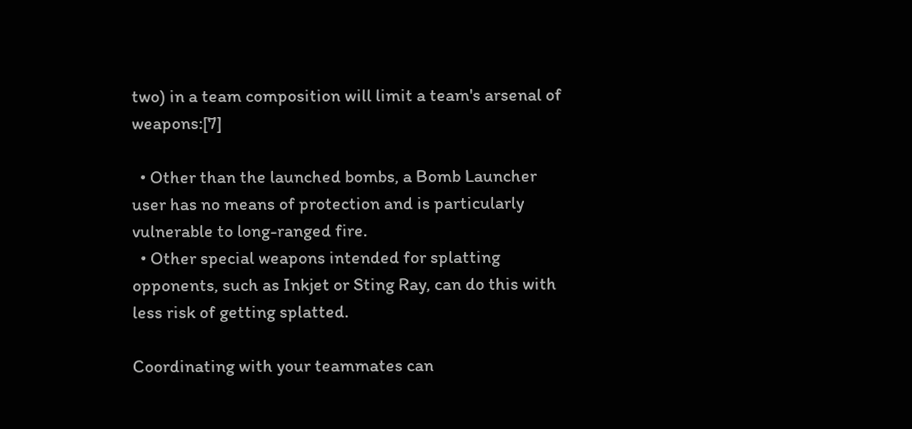two) in a team composition will limit a team's arsenal of weapons:[7]

  • Other than the launched bombs, a Bomb Launcher user has no means of protection and is particularly vulnerable to long-ranged fire.
  • Other special weapons intended for splatting opponents, such as Inkjet or Sting Ray, can do this with less risk of getting splatted.

Coordinating with your teammates can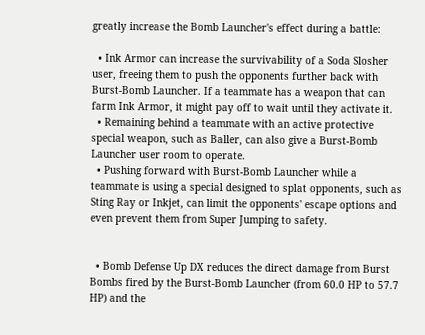greatly increase the Bomb Launcher's effect during a battle:

  • Ink Armor can increase the survivability of a Soda Slosher user, freeing them to push the opponents further back with Burst-Bomb Launcher. If a teammate has a weapon that can farm Ink Armor, it might pay off to wait until they activate it.
  • Remaining behind a teammate with an active protective special weapon, such as Baller, can also give a Burst-Bomb Launcher user room to operate.
  • Pushing forward with Burst-Bomb Launcher while a teammate is using a special designed to splat opponents, such as Sting Ray or Inkjet, can limit the opponents' escape options and even prevent them from Super Jumping to safety.


  • Bomb Defense Up DX reduces the direct damage from Burst Bombs fired by the Burst-Bomb Launcher (from 60.0 HP to 57.7 HP) and the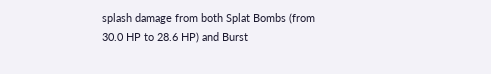splash damage from both Splat Bombs (from 30.0 HP to 28.6 HP) and Burst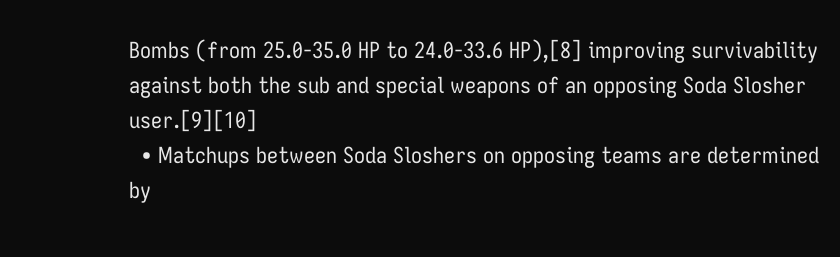Bombs (from 25.0-35.0 HP to 24.0-33.6 HP),[8] improving survivability against both the sub and special weapons of an opposing Soda Slosher user.[9][10]
  • Matchups between Soda Sloshers on opposing teams are determined by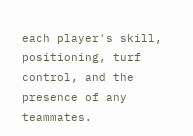each player's skill, positioning, turf control, and the presence of any teammates.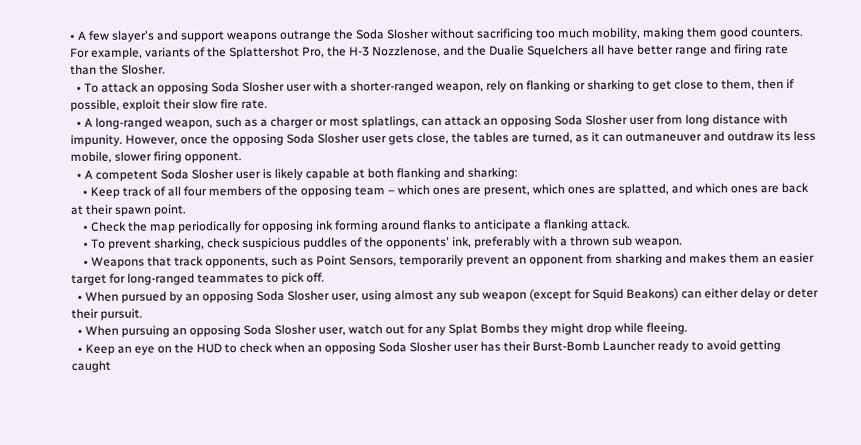• A few slayer's and support weapons outrange the Soda Slosher without sacrificing too much mobility, making them good counters. For example, variants of the Splattershot Pro, the H-3 Nozzlenose, and the Dualie Squelchers all have better range and firing rate than the Slosher.
  • To attack an opposing Soda Slosher user with a shorter-ranged weapon, rely on flanking or sharking to get close to them, then if possible, exploit their slow fire rate.
  • A long-ranged weapon, such as a charger or most splatlings, can attack an opposing Soda Slosher user from long distance with impunity. However, once the opposing Soda Slosher user gets close, the tables are turned, as it can outmaneuver and outdraw its less mobile, slower firing opponent.
  • A competent Soda Slosher user is likely capable at both flanking and sharking:
    • Keep track of all four members of the opposing team – which ones are present, which ones are splatted, and which ones are back at their spawn point.
    • Check the map periodically for opposing ink forming around flanks to anticipate a flanking attack.
    • To prevent sharking, check suspicious puddles of the opponents' ink, preferably with a thrown sub weapon.
    • Weapons that track opponents, such as Point Sensors, temporarily prevent an opponent from sharking and makes them an easier target for long-ranged teammates to pick off.
  • When pursued by an opposing Soda Slosher user, using almost any sub weapon (except for Squid Beakons) can either delay or deter their pursuit.
  • When pursuing an opposing Soda Slosher user, watch out for any Splat Bombs they might drop while fleeing.
  • Keep an eye on the HUD to check when an opposing Soda Slosher user has their Burst-Bomb Launcher ready to avoid getting caught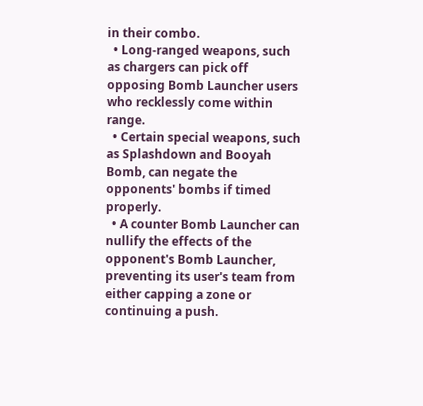in their combo.
  • Long-ranged weapons, such as chargers can pick off opposing Bomb Launcher users who recklessly come within range.
  • Certain special weapons, such as Splashdown and Booyah Bomb, can negate the opponents' bombs if timed properly.
  • A counter Bomb Launcher can nullify the effects of the opponent's Bomb Launcher, preventing its user's team from either capping a zone or continuing a push.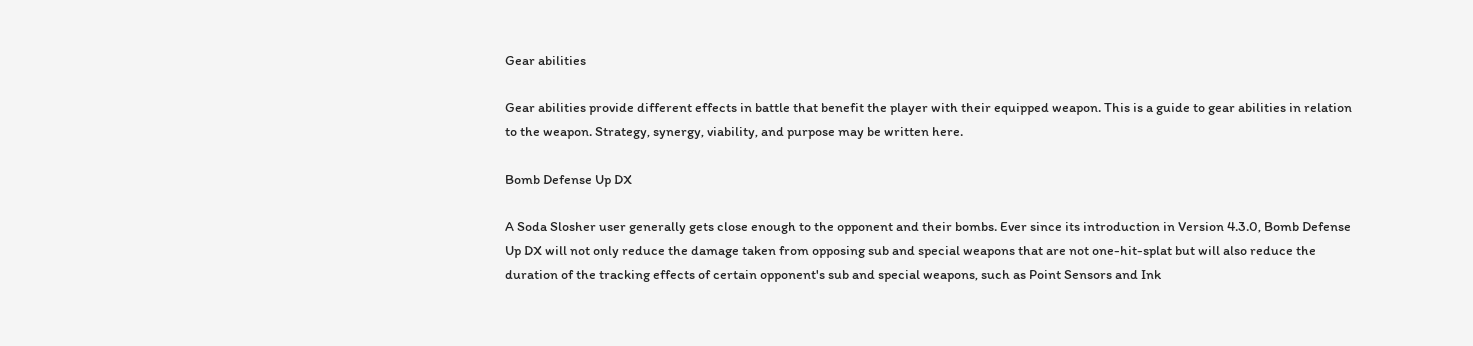Gear abilities

Gear abilities provide different effects in battle that benefit the player with their equipped weapon. This is a guide to gear abilities in relation to the weapon. Strategy, synergy, viability, and purpose may be written here.

Bomb Defense Up DX

A Soda Slosher user generally gets close enough to the opponent and their bombs. Ever since its introduction in Version 4.3.0, Bomb Defense Up DX will not only reduce the damage taken from opposing sub and special weapons that are not one-hit-splat but will also reduce the duration of the tracking effects of certain opponent's sub and special weapons, such as Point Sensors and Ink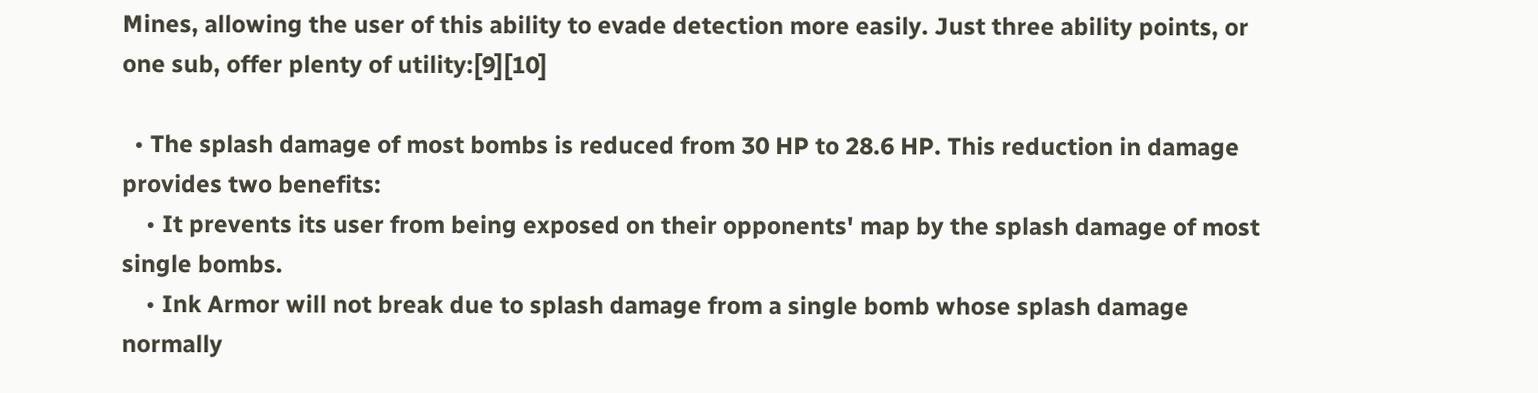Mines, allowing the user of this ability to evade detection more easily. Just three ability points, or one sub, offer plenty of utility:[9][10]

  • The splash damage of most bombs is reduced from 30 HP to 28.6 HP. This reduction in damage provides two benefits:
    • It prevents its user from being exposed on their opponents' map by the splash damage of most single bombs.
    • Ink Armor will not break due to splash damage from a single bomb whose splash damage normally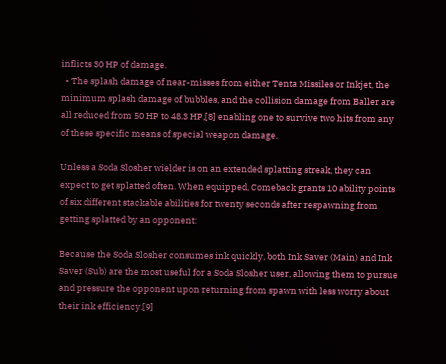inflicts 30 HP of damage.
  • The splash damage of near-misses from either Tenta Missiles or Inkjet, the minimum splash damage of bubbles, and the collision damage from Baller are all reduced from 50 HP to 48.3 HP,[8] enabling one to survive two hits from any of these specific means of special weapon damage.

Unless a Soda Slosher wielder is on an extended splatting streak, they can expect to get splatted often. When equipped, Comeback grants 10 ability points of six different stackable abilities for twenty seconds after respawning from getting splatted by an opponent:

Because the Soda Slosher consumes ink quickly, both Ink Saver (Main) and Ink Saver (Sub) are the most useful for a Soda Slosher user, allowing them to pursue and pressure the opponent upon returning from spawn with less worry about their ink efficiency.[9]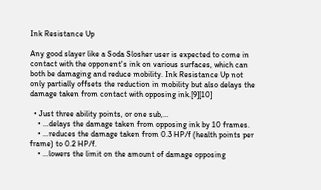Ink Resistance Up

Any good slayer like a Soda Slosher user is expected to come in contact with the opponent's ink on various surfaces, which can both be damaging and reduce mobility. Ink Resistance Up not only partially offsets the reduction in mobility but also delays the damage taken from contact with opposing ink.[9][10]

  • Just three ability points, or one sub,…
    • …delays the damage taken from opposing ink by 10 frames.
    • …reduces the damage taken from 0.3 HP/f (health points per frame) to 0.2 HP/f.
    • …lowers the limit on the amount of damage opposing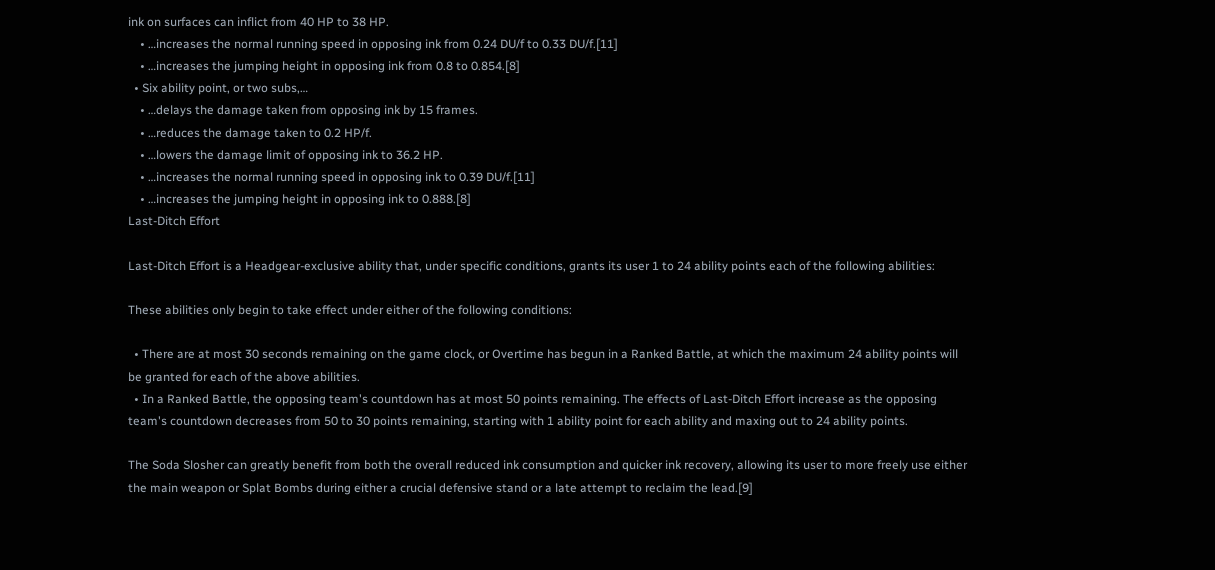ink on surfaces can inflict from 40 HP to 38 HP.
    • …increases the normal running speed in opposing ink from 0.24 DU/f to 0.33 DU/f.[11]
    • …increases the jumping height in opposing ink from 0.8 to 0.854.[8]
  • Six ability point, or two subs,…
    • …delays the damage taken from opposing ink by 15 frames.
    • …reduces the damage taken to 0.2 HP/f.
    • …lowers the damage limit of opposing ink to 36.2 HP.
    • …increases the normal running speed in opposing ink to 0.39 DU/f.[11]
    • …increases the jumping height in opposing ink to 0.888.[8]
Last-Ditch Effort

Last-Ditch Effort is a Headgear-exclusive ability that, under specific conditions, grants its user 1 to 24 ability points each of the following abilities:

These abilities only begin to take effect under either of the following conditions:

  • There are at most 30 seconds remaining on the game clock, or Overtime has begun in a Ranked Battle, at which the maximum 24 ability points will be granted for each of the above abilities.
  • In a Ranked Battle, the opposing team's countdown has at most 50 points remaining. The effects of Last-Ditch Effort increase as the opposing team's countdown decreases from 50 to 30 points remaining, starting with 1 ability point for each ability and maxing out to 24 ability points.

The Soda Slosher can greatly benefit from both the overall reduced ink consumption and quicker ink recovery, allowing its user to more freely use either the main weapon or Splat Bombs during either a crucial defensive stand or a late attempt to reclaim the lead.[9]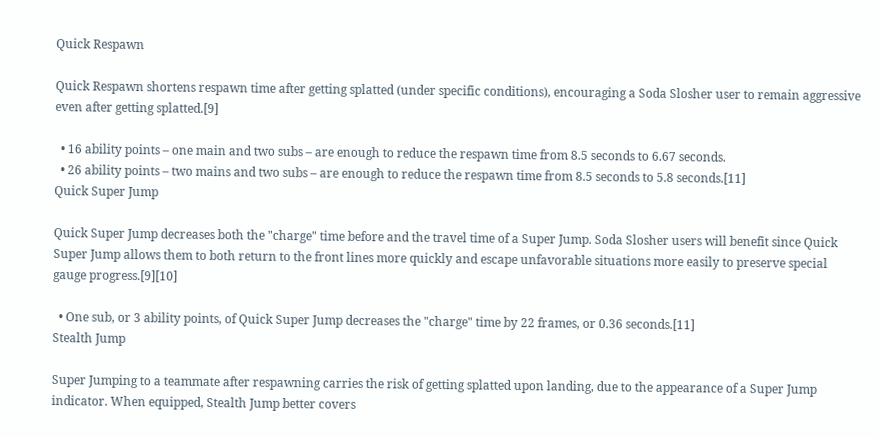Quick Respawn

Quick Respawn shortens respawn time after getting splatted (under specific conditions), encouraging a Soda Slosher user to remain aggressive even after getting splatted.[9]

  • 16 ability points – one main and two subs – are enough to reduce the respawn time from 8.5 seconds to 6.67 seconds.
  • 26 ability points – two mains and two subs – are enough to reduce the respawn time from 8.5 seconds to 5.8 seconds.[11]
Quick Super Jump

Quick Super Jump decreases both the "charge" time before and the travel time of a Super Jump. Soda Slosher users will benefit since Quick Super Jump allows them to both return to the front lines more quickly and escape unfavorable situations more easily to preserve special gauge progress.[9][10]

  • One sub, or 3 ability points, of Quick Super Jump decreases the "charge" time by 22 frames, or 0.36 seconds.[11]
Stealth Jump

Super Jumping to a teammate after respawning carries the risk of getting splatted upon landing, due to the appearance of a Super Jump indicator. When equipped, Stealth Jump better covers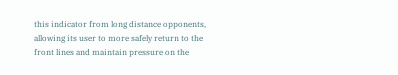this indicator from long distance opponents, allowing its user to more safely return to the front lines and maintain pressure on the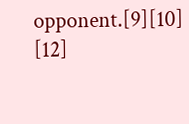opponent.[9][10] [12]